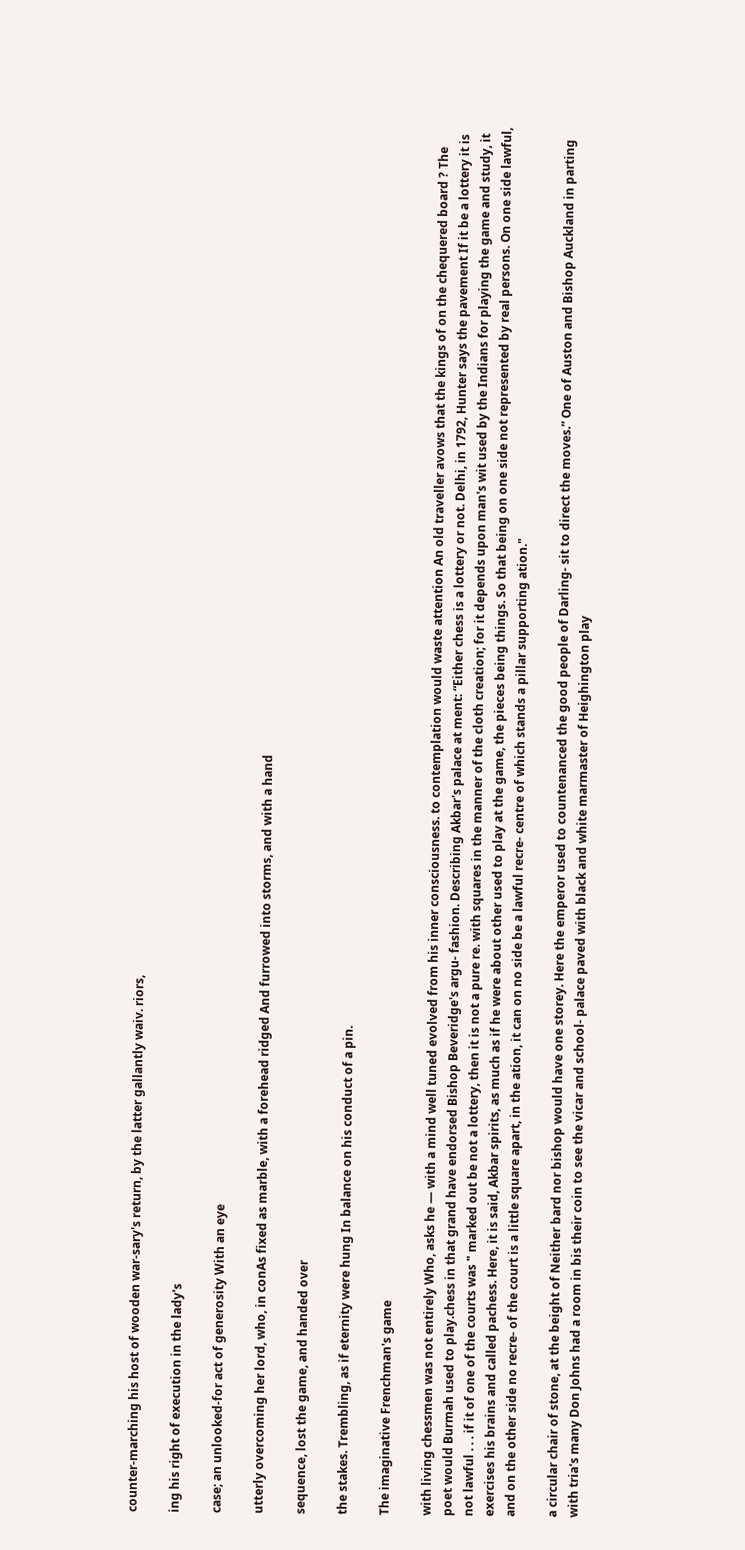counter-marching his host of wooden war-sary's return, by the latter gallantly waiv. riors,

ing his right of execution in the lady's

case; an unlooked-for act of generosity With an eye

utterly overcoming her lord, who, in conAs fixed as marble, with a forehead ridged And furrowed into storms, and with a hand

sequence, lost the game, and handed over

the stakes. Trembling, as if eternity were hung In balance on his conduct of a pin.

The imaginative Frenchman's game

with living chessmen was not entirely Who, asks he — with a mind well tuned evolved from his inner consciousness. to contemplation would waste attention An old traveller avows that the kings of on the chequered board ? The poet would Burmah used to play.chess in that grand have endorsed Bishop Beveridge's argu- fashion. Describing Akbar's palace at ment: “Either chess is a lottery or not. Delhi, in 1792, Hunter says the pavement If it be a lottery it is not lawful . . . if it of one of the courts was " marked out be not a lottery, then it is not a pure re. with squares in the manner of the cloth creation; for it depends upon man's wit used by the Indians for playing the game and study, it exercises his brains and called pachess. Here, it is said, Akbar spirits, as much as if he were about other used to play at the game, the pieces being things. So that being on one side not represented by real persons. On one side lawful, and on the other side no recre- of the court is a little square apart, in the ation, it can on no side be a lawful recre- centre of which stands a pillar supporting ation."

a circular chair of stone, at the beight of Neither bard nor bishop would have one storey. Here the emperor used to countenanced the good people of Darling- sit to direct the moves.” One of Auston and Bishop Auckland in parting with tria's many Don Johns had a room in bis their coin to see the vicar and school- palace paved with black and white marmaster of Heighington play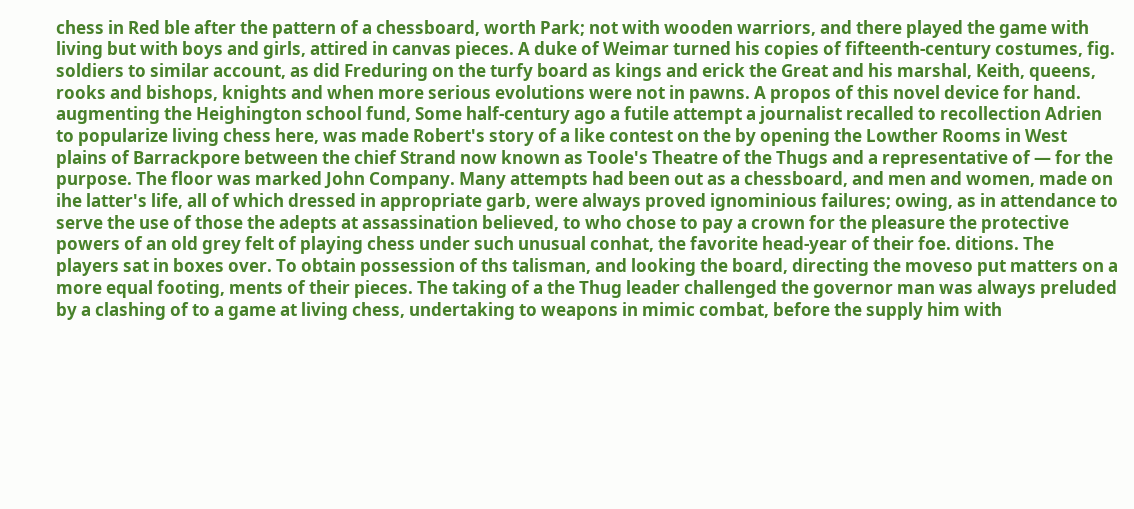chess in Red ble after the pattern of a chessboard, worth Park; not with wooden warriors, and there played the game with living but with boys and girls, attired in canvas pieces. A duke of Weimar turned his copies of fifteenth-century costumes, fig. soldiers to similar account, as did Freduring on the turfy board as kings and erick the Great and his marshal, Keith, queens, rooks and bishops, knights and when more serious evolutions were not in pawns. A propos of this novel device for hand. augmenting the Heighington school fund, Some half-century ago a futile attempt a journalist recalled to recollection Adrien to popularize living chess here, was made Robert's story of a like contest on the by opening the Lowther Rooms in West plains of Barrackpore between the chief Strand now known as Toole's Theatre of the Thugs and a representative of — for the purpose. The floor was marked John Company. Many attempts had been out as a chessboard, and men and women, made on ihe latter's life, all of which dressed in appropriate garb, were always proved ignominious failures; owing, as in attendance to serve the use of those the adepts at assassination believed, to who chose to pay a crown for the pleasure the protective powers of an old grey felt of playing chess under such unusual conhat, the favorite head-year of their foe. ditions. The players sat in boxes over. To obtain possession of ths talisman, and looking the board, directing the moveso put matters on a more equal footing, ments of their pieces. The taking of a the Thug leader challenged the governor man was always preluded by a clashing of to a game at living chess, undertaking to weapons in mimic combat, before the supply him with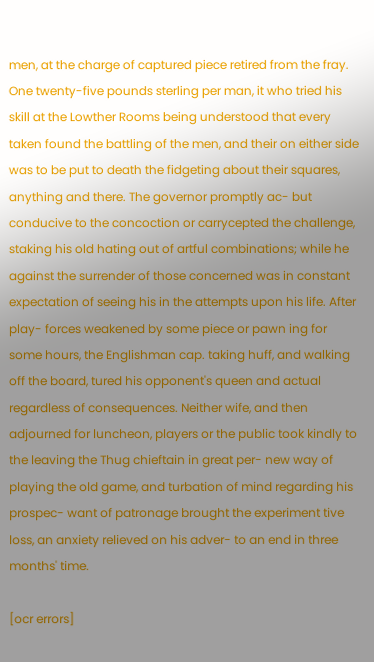men, at the charge of captured piece retired from the fray. One twenty-five pounds sterling per man, it who tried his skill at the Lowther Rooms being understood that every taken found the battling of the men, and their on either side was to be put to death the fidgeting about their squares, anything and there. The governor promptly ac- but conducive to the concoction or carrycepted the challenge, staking his old hating out of artful combinations; while he against the surrender of those concerned was in constant expectation of seeing his in the attempts upon his life. After play- forces weakened by some piece or pawn ing for some hours, the Englishman cap. taking huff, and walking off the board, tured his opponent's queen and actual regardless of consequences. Neither wife, and then adjourned for luncheon, players or the public took kindly to the leaving the Thug chieftain in great per- new way of playing the old game, and turbation of mind regarding his prospec- want of patronage brought the experiment tive loss, an anxiety relieved on his adver- to an end in three months' time.

[ocr errors]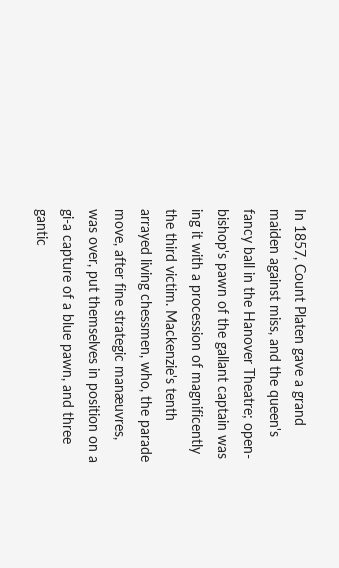In 1857, Count Platen gave a grand maiden against miss, and the queen's fancy ball in the Hanover Theatre; open- bishop's pawn of the gallant captain was ing it with a procession of magnificently the third victim. Mackenzie's tenth arrayed living chessmen, who, the parade move, after fine strategic manæuvres, was over, put themselves in position on a gi-a capture of a blue pawn, and three gantic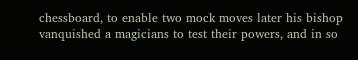chessboard, to enable two mock moves later his bishop vanquished a magicians to test their powers, and in so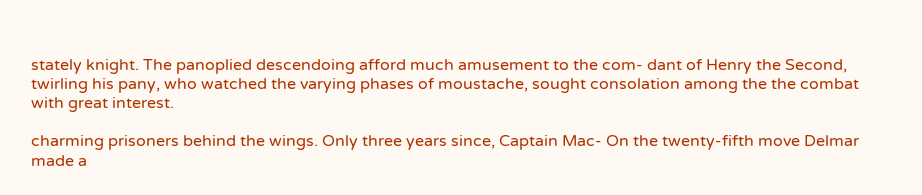stately knight. The panoplied descendoing afford much amusement to the com- dant of Henry the Second, twirling his pany, who watched the varying phases of moustache, sought consolation among the the combat with great interest.

charming prisoners behind the wings. Only three years since, Captain Mac- On the twenty-fifth move Delmar made a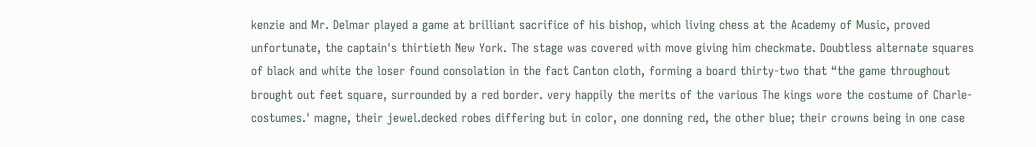kenzie and Mr. Delmar played a game at brilliant sacrifice of his bishop, which living chess at the Academy of Music, proved unfortunate, the captain's thirtieth New York. The stage was covered with move giving him checkmate. Doubtless alternate squares of black and white the loser found consolation in the fact Canton cloth, forming a board thirty-two that “the game throughout brought out feet square, surrounded by a red border. very happily the merits of the various The kings wore the costume of Charle-costumes.' magne, their jewel.decked robes differing but in color, one donning red, the other blue; their crowns being in one case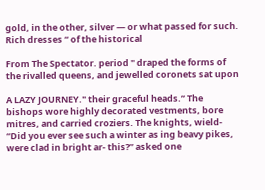gold, in the other, silver — or what passed for such. Rich dresses “ of the historical

From The Spectator. period " draped the forms of the rivalled queens, and jewelled coronets sat upon

A LAZY JOURNEY." their graceful heads.” The bishops wore highly decorated vestments, bore mitres, and carried croziers. The knights, wield- “Did you ever see such a winter as ing beavy pikes, were clad in bright ar- this?” asked one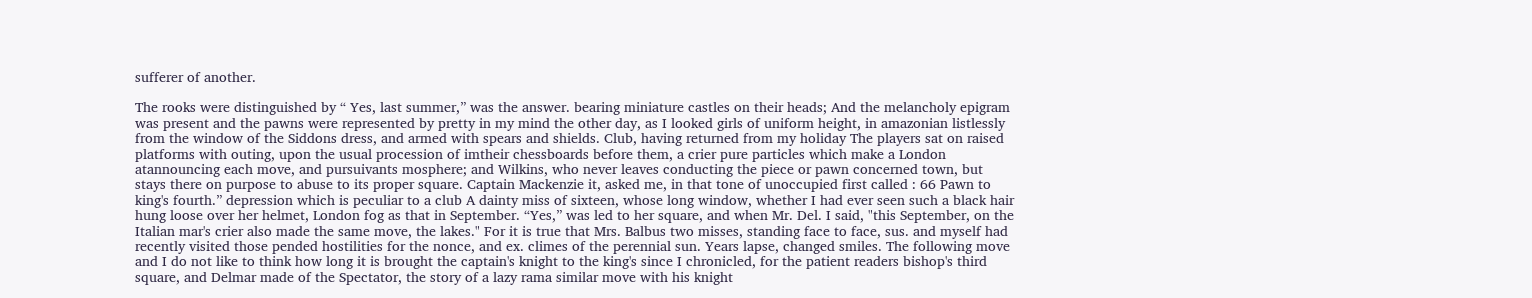sufferer of another.

The rooks were distinguished by “ Yes, last summer,” was the answer. bearing miniature castles on their heads; And the melancholy epigram was present and the pawns were represented by pretty in my mind the other day, as I looked girls of uniform height, in amazonian listlessly from the window of the Siddons dress, and armed with spears and shields. Club, having returned from my holiday The players sat on raised platforms with outing, upon the usual procession of imtheir chessboards before them, a crier pure particles which make a London atannouncing each move, and pursuivants mosphere; and Wilkins, who never leaves conducting the piece or pawn concerned town, but stays there on purpose to abuse to its proper square. Captain Mackenzie it, asked me, in that tone of unoccupied first called : 66 Pawn to king's fourth.” depression which is peculiar to a club A dainty miss of sixteen, whose long window, whether I had ever seen such a black hair hung loose over her helmet, London fog as that in September. “Yes,” was led to her square, and when Mr. Del. I said, "this September, on the Italian mar's crier also made the same move, the lakes." For it is true that Mrs. Balbus two misses, standing face to face, sus. and myself had recently visited those pended hostilities for the nonce, and ex. climes of the perennial sun. Years lapse, changed smiles. The following move and I do not like to think how long it is brought the captain's knight to the king's since I chronicled, for the patient readers bishop's third square, and Delmar made of the Spectator, the story of a lazy rama similar move with his knight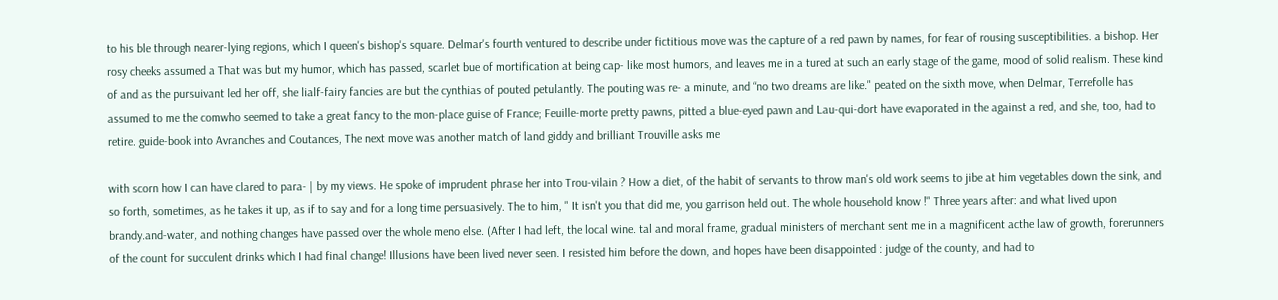to his ble through nearer-lying regions, which I queen's bishop's square. Delmar's fourth ventured to describe under fictitious move was the capture of a red pawn by names, for fear of rousing susceptibilities. a bishop. Her rosy cheeks assumed a That was but my humor, which has passed, scarlet bue of mortification at being cap- like most humors, and leaves me in a tured at such an early stage of the game, mood of solid realism. These kind of and as the pursuivant led her off, she lialf-fairy fancies are but the cynthias of pouted petulantly. The pouting was re- a minute, and “no two dreams are like." peated on the sixth move, when Delmar, Terrefolle has assumed to me the comwho seemed to take a great fancy to the mon-place guise of France; Feuille-morte pretty pawns, pitted a blue-eyed pawn and Lau-qui-dort have evaporated in the against a red, and she, too, had to retire. guide-book into Avranches and Coutances, The next move was another match of land giddy and brilliant Trouville asks me

with scorn how I can have clared to para- | by my views. He spoke of imprudent phrase her into Trou-vilain ? How a diet, of the habit of servants to throw man's old work seems to jibe at him vegetables down the sink, and so forth, sometimes, as he takes it up, as if to say and for a long time persuasively. The to him, " It isn't you that did me, you garrison held out. The whole household know !" Three years after: and what lived upon brandy.and-water, and nothing changes have passed over the whole meno else. (After I had left, the local wine. tal and moral frame, gradual ministers of merchant sent me in a magnificent acthe law of growth, forerunners of the count for succulent drinks which I had final change! Illusions have been lived never seen. I resisted him before the down, and hopes have been disappointed : judge of the county, and had to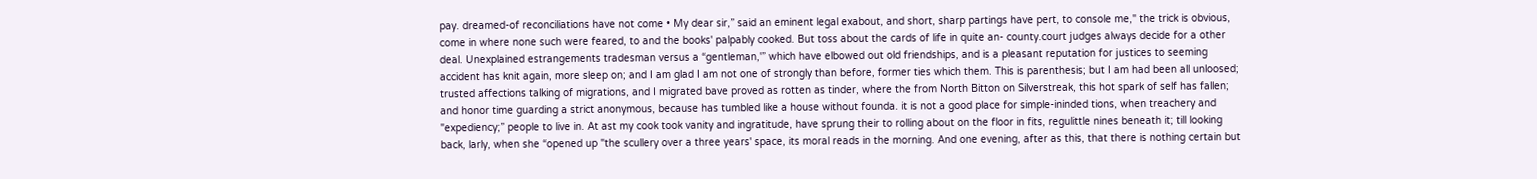pay. dreamed-of reconciliations have not come • My dear sir,” said an eminent legal exabout, and short, sharp partings have pert, to console me," the trick is obvious, come in where none such were feared, to and the books' palpably cooked. But toss about the cards of life in quite an- county.court judges always decide for a other deal. Unexplained estrangements tradesman versus a “gentleman,'” which have elbowed out old friendships, and is a pleasant reputation for justices to seeming accident has knit again, more sleep on; and I am glad I am not one of strongly than before, former ties which them. This is parenthesis; but I am had been all unloosed; trusted affections talking of migrations, and I migrated bave proved as rotten as tinder, where the from North Bitton on Silverstreak, this hot spark of self has fallen; and honor time guarding a strict anonymous, because has tumbled like a house without founda. it is not a good place for simple-ininded tions, when treachery and "expediency;” people to live in. At ast my cook took vanity and ingratitude, have sprung their to rolling about on the floor in fits, regulittle nines beneath it; till looking back, larly, when she “opened up "the scullery over a three years' space, its moral reads in the morning. And one evening, after as this, that there is nothing certain but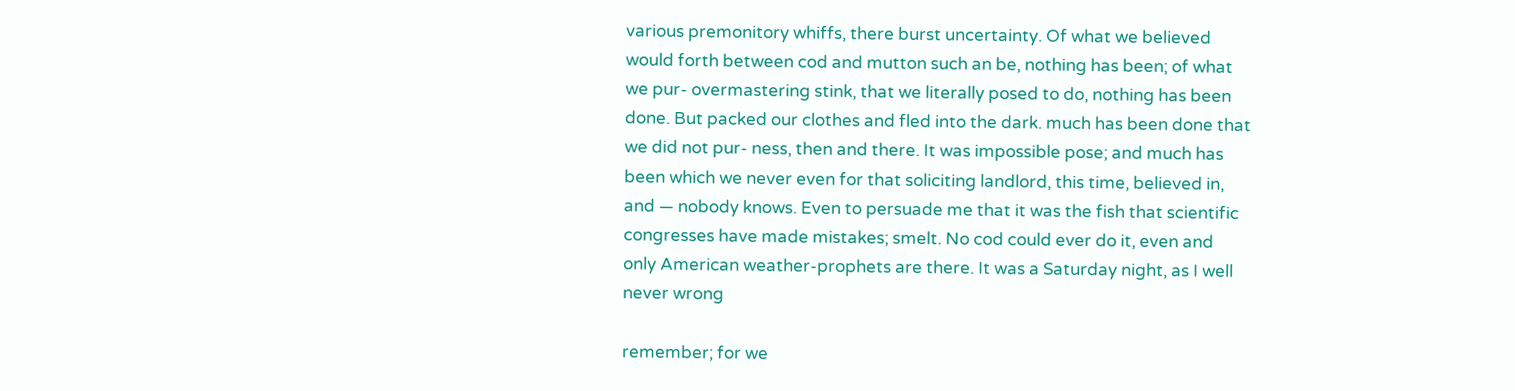various premonitory whiffs, there burst uncertainty. Of what we believed would forth between cod and mutton such an be, nothing has been; of what we pur- overmastering stink, that we literally posed to do, nothing has been done. But packed our clothes and fled into the dark. much has been done that we did not pur- ness, then and there. It was impossible pose; and much has been which we never even for that soliciting landlord, this time, believed in, and — nobody knows. Even to persuade me that it was the fish that scientific congresses have made mistakes; smelt. No cod could ever do it, even and only American weather-prophets are there. It was a Saturday night, as I well never wrong

remember; for we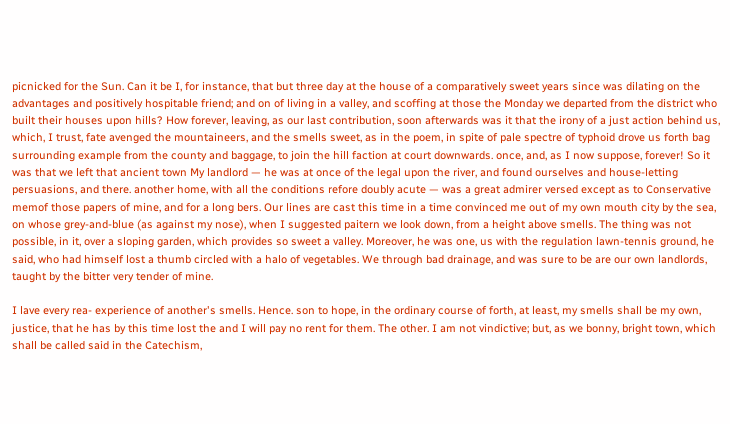picnicked for the Sun. Can it be I, for instance, that but three day at the house of a comparatively sweet years since was dilating on the advantages and positively hospitable friend; and on of living in a valley, and scoffing at those the Monday we departed from the district who built their houses upon hills? How forever, leaving, as our last contribution, soon afterwards was it that the irony of a just action behind us, which, I trust, fate avenged the mountaineers, and the smells sweet, as in the poem, in spite of pale spectre of typhoid drove us forth bag surrounding example from the county and baggage, to join the hill faction at court downwards. once, and, as I now suppose, forever! So it was that we left that ancient town My landlord — he was at once of the legal upon the river, and found ourselves and house-letting persuasions, and there. another home, with all the conditions refore doubly acute — was a great admirer versed except as to Conservative memof those papers of mine, and for a long bers. Our lines are cast this time in a time convinced me out of my own mouth city by the sea, on whose grey-and-blue (as against my nose), when I suggested paitern we look down, from a height above smells. The thing was not possible, in it, over a sloping garden, which provides so sweet a valley. Moreover, he was one, us with the regulation lawn-tennis ground, he said, who had himself lost a thumb circled with a halo of vegetables. We through bad drainage, and was sure to be are our own landlords, taught by the bitter very tender of mine.

I lave every rea- experience of another's smells. Hence. son to hope, in the ordinary course of forth, at least, my smells shall be my own, justice, that he has by this time lost the and I will pay no rent for them. The other. I am not vindictive; but, as we bonny, bright town, which shall be called said in the Catechism,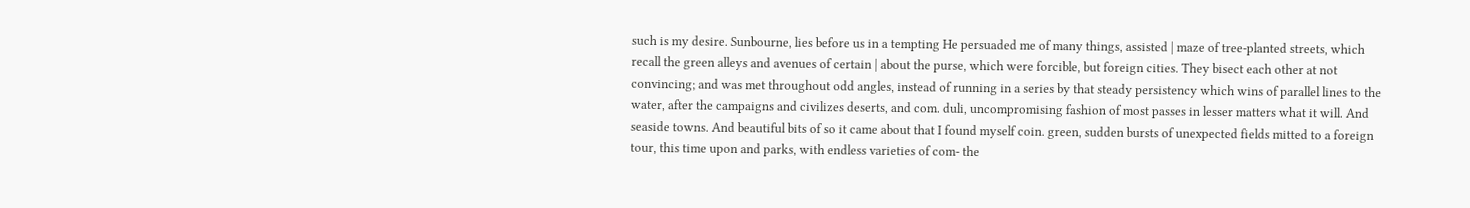such is my desire. Sunbourne, lies before us in a tempting He persuaded me of many things, assisted | maze of tree-planted streets, which recall the green alleys and avenues of certain | about the purse, which were forcible, but foreign cities. They bisect each other at not convincing; and was met throughout odd angles, instead of running in a series by that steady persistency which wins of parallel lines to the water, after the campaigns and civilizes deserts, and com. duli, uncompromising fashion of most passes in lesser matters what it will. And seaside towns. And beautiful bits of so it came about that I found myself coin. green, sudden bursts of unexpected fields mitted to a foreign tour, this time upon and parks, with endless varieties of com- the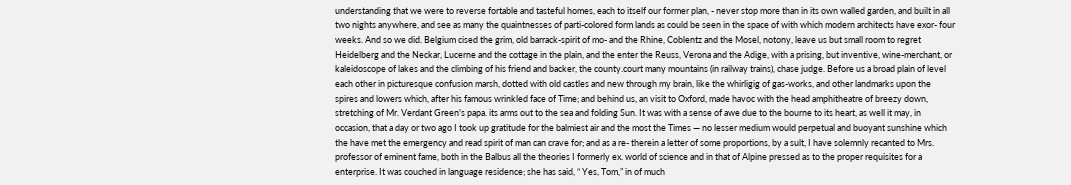understanding that we were to reverse fortable and tasteful homes, each to itself our former plan, - never stop more than in its own walled garden, and built in all two nights anywhere, and see as many the quaintnesses of parti-colored form lands as could be seen in the space of with which modern architects have exor- four weeks. And so we did. Belgium cised the grim, old barrack-spirit of mo- and the Rhine, Coblentz and the Mosel, notony, leave us but small room to regret Heidelberg and the Neckar, Lucerne and the cottage in the plain, and the enter the Reuss, Verona and the Adige, with a prising, but inventive, wine-merchant, or kaleidoscope of lakes and the climbing of his friend and backer, the county.court many mountains (in railway trains), chase judge. Before us a broad plain of level each other in picturesque confusion marsh, dotted with old castles and new through my brain, like the whirligig of gas-works, and other landmarks upon the spires and lowers which, after his famous wrinkled face of Time; and behind us, an visit to Oxford, made havoc with the head amphitheatre of breezy down, stretching of Mr. Verdant Green's papa. its arms out to the sea and folding Sun. It was with a sense of awe due to the bourne to its heart, as well it may, in occasion, that a day or two ago I took up gratitude for the balmiest air and the most the Times — no lesser medium would perpetual and buoyant sunshine which the have met the emergency and read spirit of man can crave for; and as a re- therein a letter of some proportions, by a sult, I have solemnly recanted to Mrs. professor of eminent fame, both in the Balbus all the theories I formerly ex. world of science and in that of Alpine pressed as to the proper requisites for a enterprise. It was couched in language residence; she has said, “ Yes, Tom,” in of much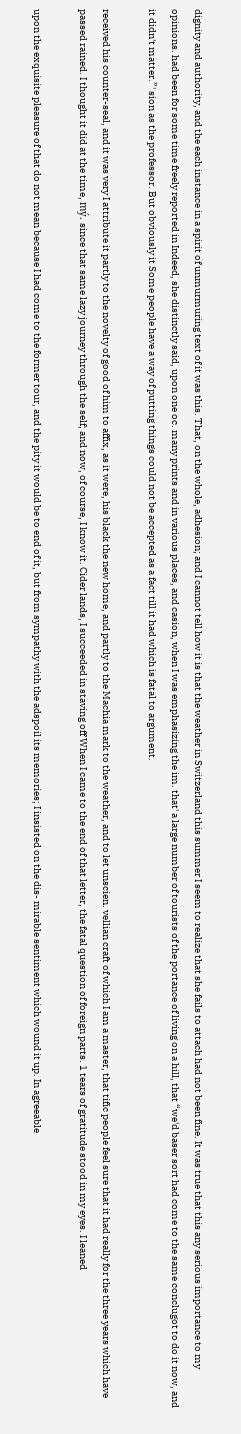dignity and authority, and the each instance in a spirit of unmurmuring text of it was this. That, on the whole, adhesion; and I cannot tell how it is that the weather in Switzerland this summer I seem to realize that she fails to attach had not been fine. It was true that this any serious importance to my opinions. had been for some time freely reported in Indeed, she distinctly said, upon one oc. many prints and in various places, and casion, when I was emphasizing the im. that' a large number of tourists of the portance of living on a hill, that “we'd baser sort had come to the same conclugot to do it now, and it didn't matter.”' sion as the professor. But obviously it Some people have a way of putting things could not be accepted as a fact till it had which is fatal to argument.

received his counter-seal, and it was very I attribute it partly to the novelty of good of him to affix, as it were, his black the new home, and partly to the Machia mark to the weather, and to let unscien. vellian craft of which I am a master, that tific people feel sure that it had really for the three years which have passed rained. I thought it did at the time, mý. since that same lazy journey through the self; and now, of course, I know it. Cider lands, I succeeded in staving off When I came to the end of that letter, the fatal question of foreign parts. 1 tears of gratitude stood in my eyes. I leaned

upon the exquisite pleasure of that do not mean because I had come to the former tour, and the pity it would be to end of it, but from sympathy with the adspoil its memories; I insisted on the dis- mirable sentiment which wound it up. In agreeable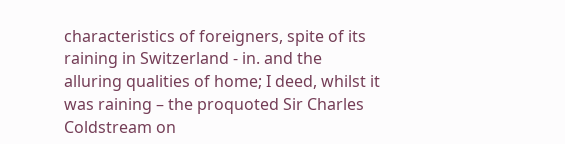characteristics of foreigners, spite of its raining in Switzerland - in. and the alluring qualities of home; I deed, whilst it was raining – the proquoted Sir Charles Coldstream on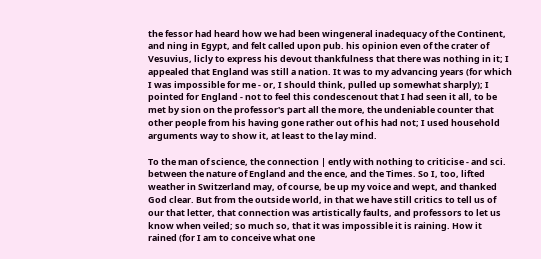the fessor had heard how we had been wingeneral inadequacy of the Continent, and ning in Egypt, and felt called upon pub. his opinion even of the crater of Vesuvius, licly to express his devout thankfulness that there was nothing in it; I appealed that England was still a nation. It was to my advancing years (for which I was impossible for me - or, I should think, pulled up somewhat sharply); I pointed for England - not to feel this condescenout that I had seen it all, to be met by sion on the professor's part all the more, the undeniable counter that other people from his having gone rather out of his had not; I used household arguments way to show it, at least to the lay mind.

To the man of science, the connection | ently with nothing to criticise - and sci. between the nature of England and the ence, and the Times. So I, too, lifted weather in Switzerland may, of course, be up my voice and wept, and thanked God clear. But from the outside world, in that we have still critics to tell us of our that letter, that connection was artistically faults, and professors to let us know when veiled; so much so, that it was impossible it is raining. How it rained (for I am to conceive what one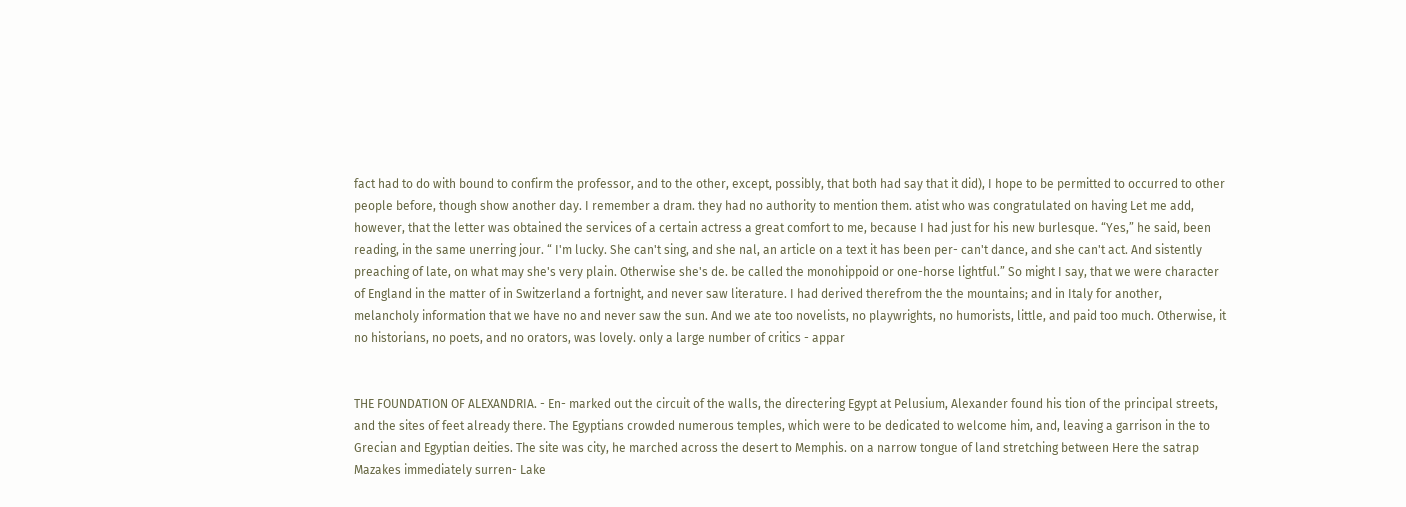fact had to do with bound to confirm the professor, and to the other, except, possibly, that both had say that it did), I hope to be permitted to occurred to other people before, though show another day. I remember a dram. they had no authority to mention them. atist who was congratulated on having Let me add, however, that the letter was obtained the services of a certain actress a great comfort to me, because I had just for his new burlesque. “Yes,” he said, been reading, in the same unerring jour. “ I'm lucky. She can't sing, and she nal, an article on a text it has been per- can't dance, and she can't act. And sistently preaching of late, on what may she's very plain. Otherwise she's de. be called the monohippoid or one-horse lightful.” So might I say, that we were character of England in the matter of in Switzerland a fortnight, and never saw literature. I had derived therefrom the the mountains; and in Italy for another, melancholy information that we have no and never saw the sun. And we ate too novelists, no playwrights, no humorists, little, and paid too much. Otherwise, it no historians, no poets, and no orators, was lovely. only a large number of critics - appar


THE FOUNDATION OF ALEXANDRIA. - En- marked out the circuit of the walls, the directering Egypt at Pelusium, Alexander found his tion of the principal streets, and the sites of feet already there. The Egyptians crowded numerous temples, which were to be dedicated to welcome him, and, leaving a garrison in the to Grecian and Egyptian deities. The site was city, he marched across the desert to Memphis. on a narrow tongue of land stretching between Here the satrap Mazakes immediately surren- Lake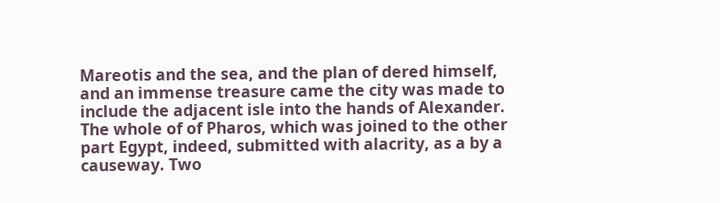Mareotis and the sea, and the plan of dered himself, and an immense treasure came the city was made to include the adjacent isle into the hands of Alexander. The whole of of Pharos, which was joined to the other part Egypt, indeed, submitted with alacrity, as a by a causeway. Two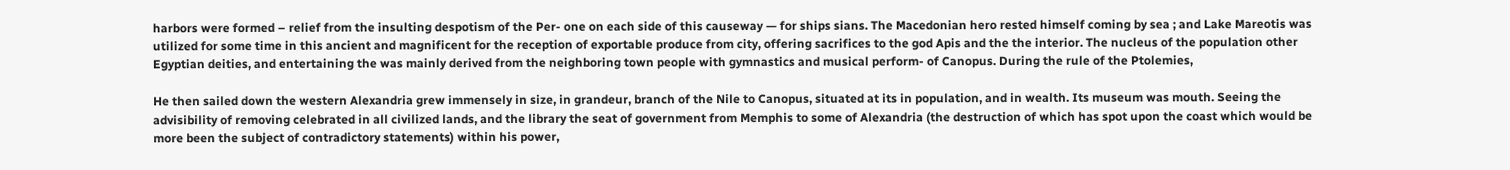harbors were formed – relief from the insulting despotism of the Per- one on each side of this causeway — for ships sians. The Macedonian hero rested himself coming by sea ; and Lake Mareotis was utilized for some time in this ancient and magnificent for the reception of exportable produce from city, offering sacrifices to the god Apis and the the interior. The nucleus of the population other Egyptian deities, and entertaining the was mainly derived from the neighboring town people with gymnastics and musical perform- of Canopus. During the rule of the Ptolemies,

He then sailed down the western Alexandria grew immensely in size, in grandeur, branch of the Nile to Canopus, situated at its in population, and in wealth. Its museum was mouth. Seeing the advisibility of removing celebrated in all civilized lands, and the library the seat of government from Memphis to some of Alexandria (the destruction of which has spot upon the coast which would be more been the subject of contradictory statements) within his power,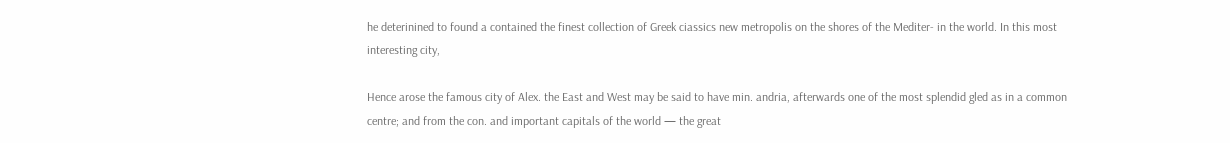he deterinined to found a contained the finest collection of Greek ciassics new metropolis on the shores of the Mediter- in the world. In this most interesting city,

Hence arose the famous city of Alex. the East and West may be said to have min. andria, afterwards one of the most splendid gled as in a common centre; and from the con. and important capitals of the world — the great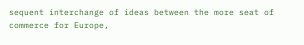sequent interchange of ideas between the more seat of commerce for Europe,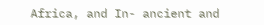Africa, and In- ancient and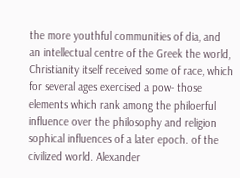the more youthful communities of dia, and an intellectual centre of the Greek the world, Christianity itself received some of race, which for several ages exercised a pow- those elements which rank among the philoerful influence over the philosophy and religion sophical influences of a later epoch. of the civilized world. Alexander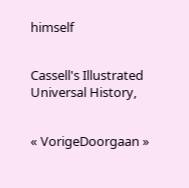himself


Cassell's Illustrated Universal History,


« VorigeDoorgaan »